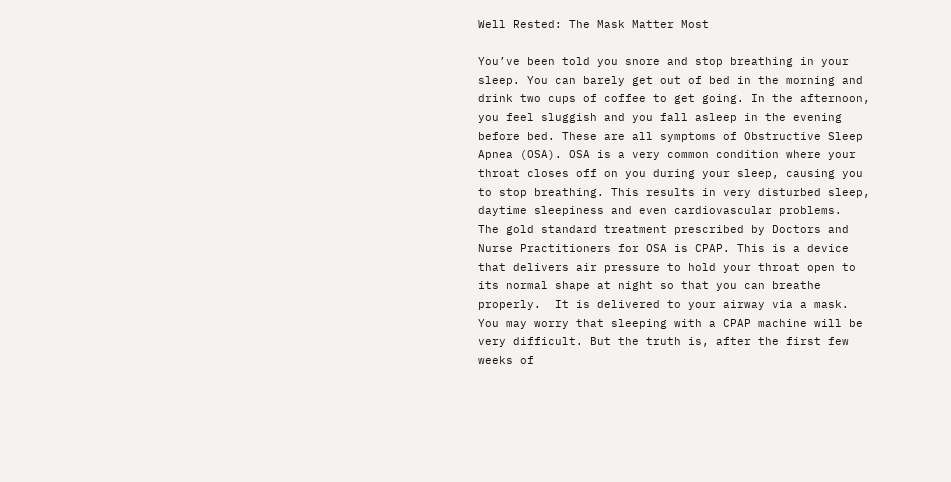Well Rested: The Mask Matter Most

You’ve been told you snore and stop breathing in your sleep. You can barely get out of bed in the morning and drink two cups of coffee to get going. In the afternoon, you feel sluggish and you fall asleep in the evening before bed. These are all symptoms of Obstructive Sleep Apnea (OSA). OSA is a very common condition where your throat closes off on you during your sleep, causing you to stop breathing. This results in very disturbed sleep, daytime sleepiness and even cardiovascular problems.
The gold standard treatment prescribed by Doctors and Nurse Practitioners for OSA is CPAP. This is a device that delivers air pressure to hold your throat open to its normal shape at night so that you can breathe properly.  It is delivered to your airway via a mask.
You may worry that sleeping with a CPAP machine will be very difficult. But the truth is, after the first few weeks of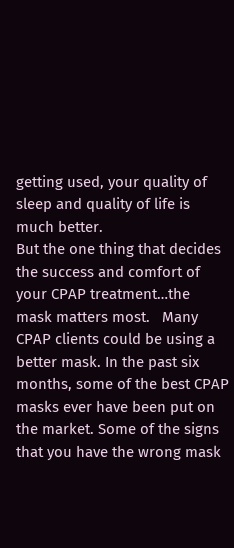getting used, your quality of sleep and quality of life is much better.
But the one thing that decides the success and comfort of your CPAP treatment…the mask matters most.   Many CPAP clients could be using a better mask. In the past six months, some of the best CPAP masks ever have been put on the market. Some of the signs that you have the wrong mask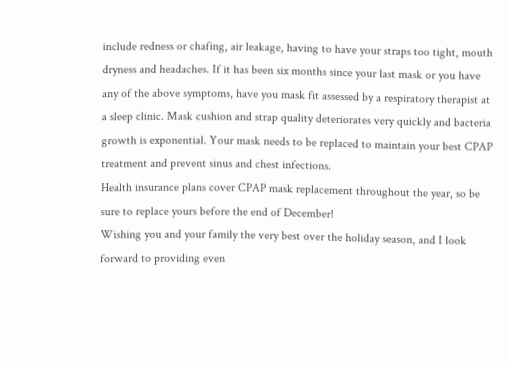include redness or chafing, air leakage, having to have your straps too tight, mouth dryness and headaches. If it has been six months since your last mask or you have any of the above symptoms, have you mask fit assessed by a respiratory therapist at a sleep clinic. Mask cushion and strap quality deteriorates very quickly and bacteria growth is exponential. Your mask needs to be replaced to maintain your best CPAP treatment and prevent sinus and chest infections.
Health insurance plans cover CPAP mask replacement throughout the year, so be sure to replace yours before the end of December!
Wishing you and your family the very best over the holiday season, and I look forward to providing even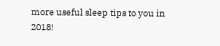more useful sleep tips to you in 2018!